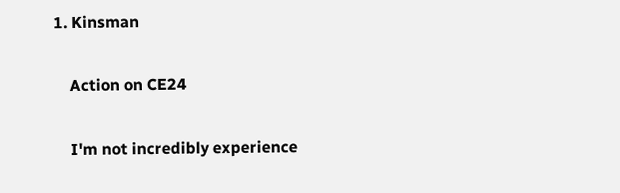1. Kinsman

    Action on CE24

    I'm not incredibly experience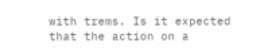with trems. Is it expected that the action on a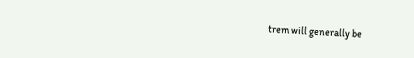trem will generally be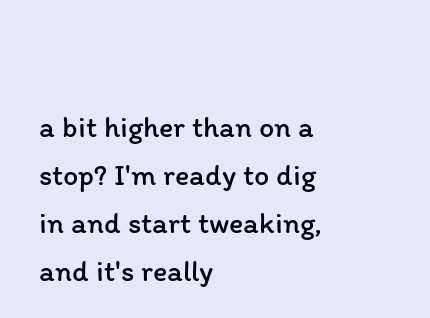a bit higher than on a stop? I'm ready to dig in and start tweaking, and it's really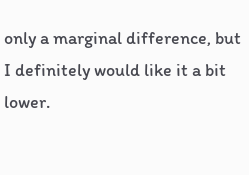only a marginal difference, but I definitely would like it a bit lower.